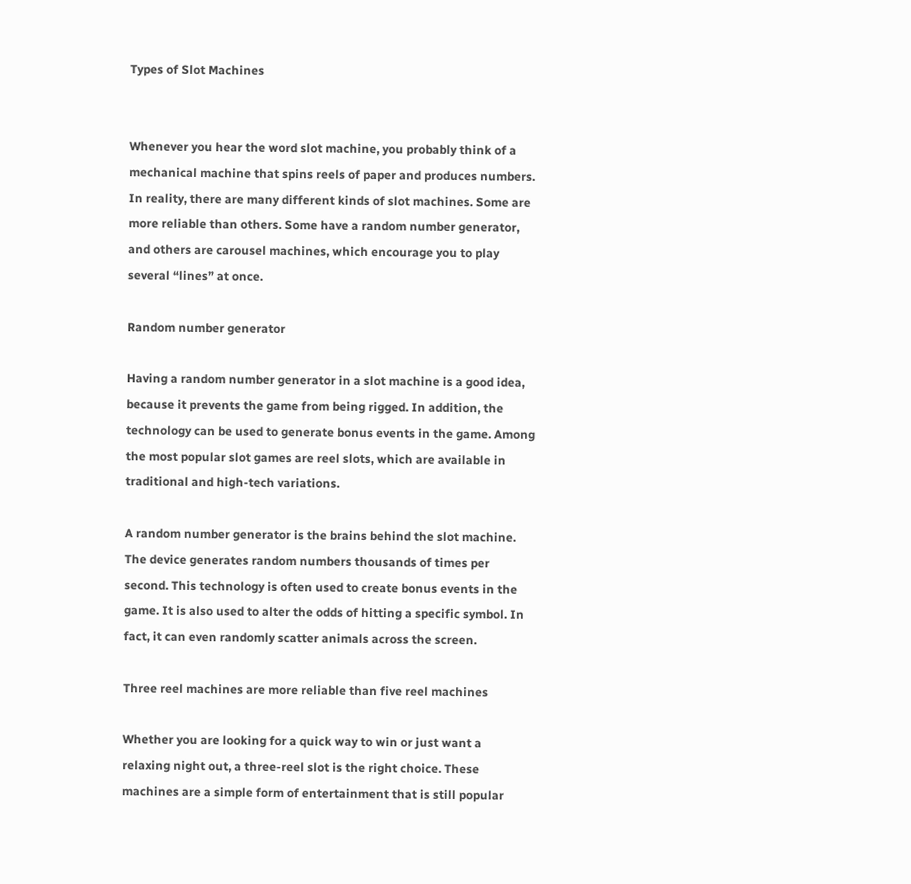Types of Slot Machines


Whenever you hear the word slot machine, you probably think of a mechanical machine that spins reels of paper and produces numbers. In reality, there are many different kinds of slot machines. Some are more reliable than others. Some have a random number generator, and others are carousel machines, which encourage you to play several “lines” at once.

Random number generator

Having a random number generator in a slot machine is a good idea, because it prevents the game from being rigged. In addition, the technology can be used to generate bonus events in the game. Among the most popular slot games are reel slots, which are available in traditional and high-tech variations.

A random number generator is the brains behind the slot machine. The device generates random numbers thousands of times per second. This technology is often used to create bonus events in the game. It is also used to alter the odds of hitting a specific symbol. In fact, it can even randomly scatter animals across the screen.

Three reel machines are more reliable than five reel machines

Whether you are looking for a quick way to win or just want a relaxing night out, a three-reel slot is the right choice. These machines are a simple form of entertainment that is still popular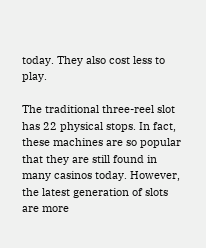today. They also cost less to play.

The traditional three-reel slot has 22 physical stops. In fact, these machines are so popular that they are still found in many casinos today. However, the latest generation of slots are more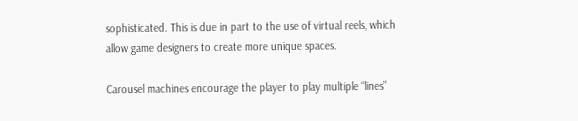sophisticated. This is due in part to the use of virtual reels, which allow game designers to create more unique spaces.

Carousel machines encourage the player to play multiple “lines”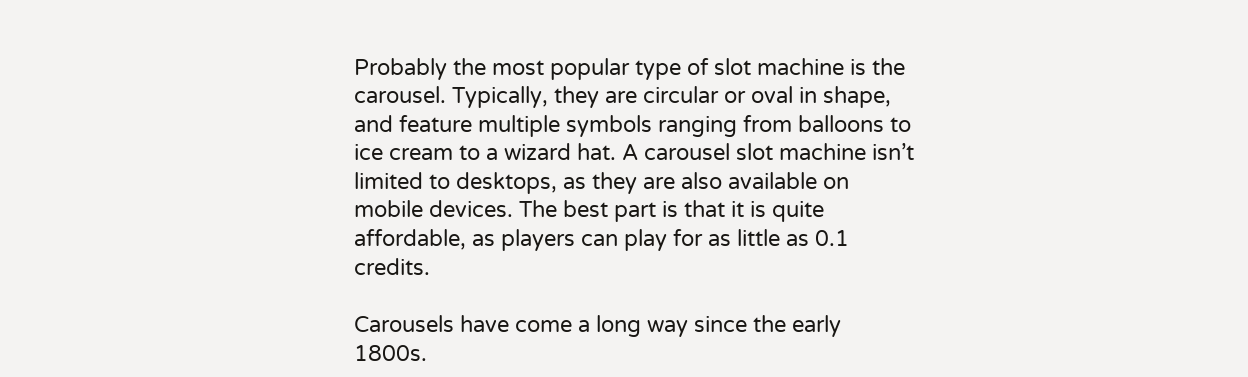Probably the most popular type of slot machine is the carousel. Typically, they are circular or oval in shape, and feature multiple symbols ranging from balloons to ice cream to a wizard hat. A carousel slot machine isn’t limited to desktops, as they are also available on mobile devices. The best part is that it is quite affordable, as players can play for as little as 0.1 credits.

Carousels have come a long way since the early 1800s.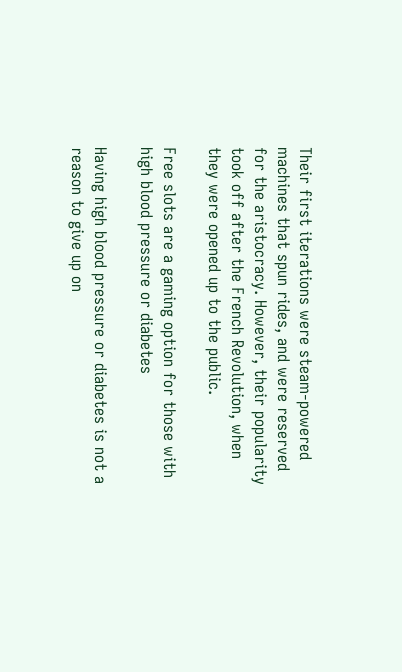Their first iterations were steam-powered machines that spun rides, and were reserved for the aristocracy. However, their popularity took off after the French Revolution, when they were opened up to the public.

Free slots are a gaming option for those with high blood pressure or diabetes

Having high blood pressure or diabetes is not a reason to give up on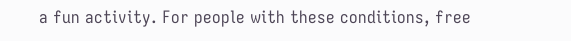a fun activity. For people with these conditions, free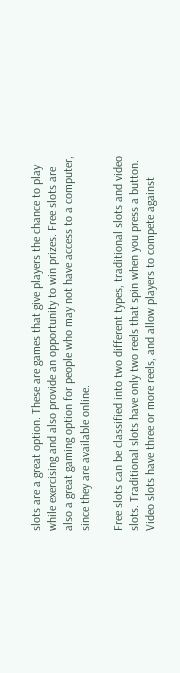slots are a great option. These are games that give players the chance to play while exercising and also provide an opportunity to win prizes. Free slots are also a great gaming option for people who may not have access to a computer, since they are available online.

Free slots can be classified into two different types, traditional slots and video slots. Traditional slots have only two reels that spin when you press a button. Video slots have three or more reels, and allow players to compete against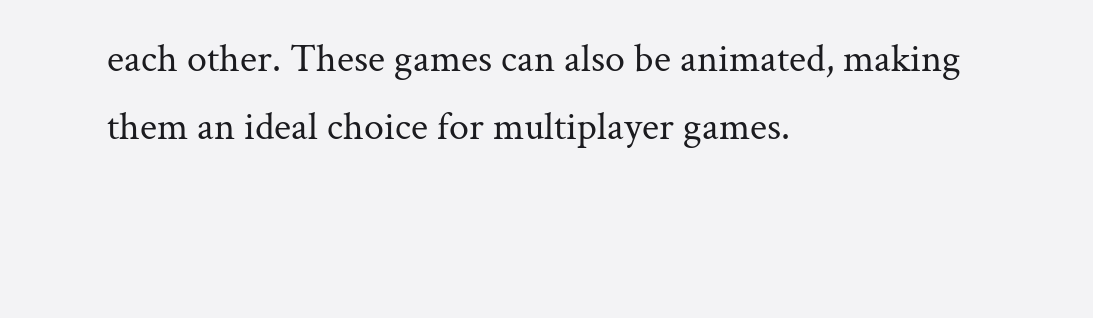each other. These games can also be animated, making them an ideal choice for multiplayer games.